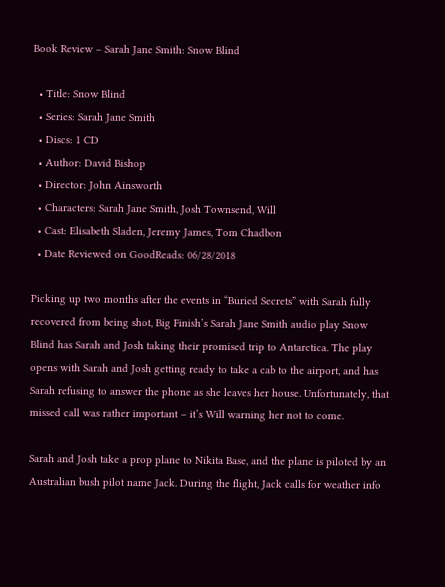Book Review – Sarah Jane Smith: Snow Blind

  • Title: Snow Blind
  • Series: Sarah Jane Smith
  • Discs: 1 CD
  • Author: David Bishop
  • Director: John Ainsworth
  • Characters: Sarah Jane Smith, Josh Townsend, Will
  • Cast: Elisabeth Sladen, Jeremy James, Tom Chadbon
  • Date Reviewed on GoodReads: 06/28/2018

Picking up two months after the events in “Buried Secrets” with Sarah fully recovered from being shot, Big Finish’s Sarah Jane Smith audio play Snow Blind has Sarah and Josh taking their promised trip to Antarctica. The play opens with Sarah and Josh getting ready to take a cab to the airport, and has Sarah refusing to answer the phone as she leaves her house. Unfortunately, that missed call was rather important – it’s Will warning her not to come.

Sarah and Josh take a prop plane to Nikita Base, and the plane is piloted by an Australian bush pilot name Jack. During the flight, Jack calls for weather info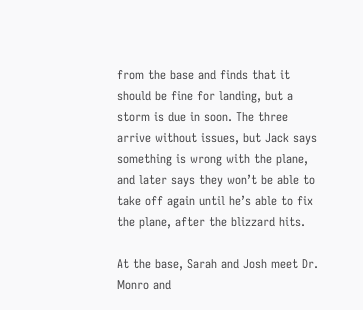from the base and finds that it should be fine for landing, but a storm is due in soon. The three arrive without issues, but Jack says something is wrong with the plane, and later says they won’t be able to take off again until he’s able to fix the plane, after the blizzard hits.

At the base, Sarah and Josh meet Dr. Monro and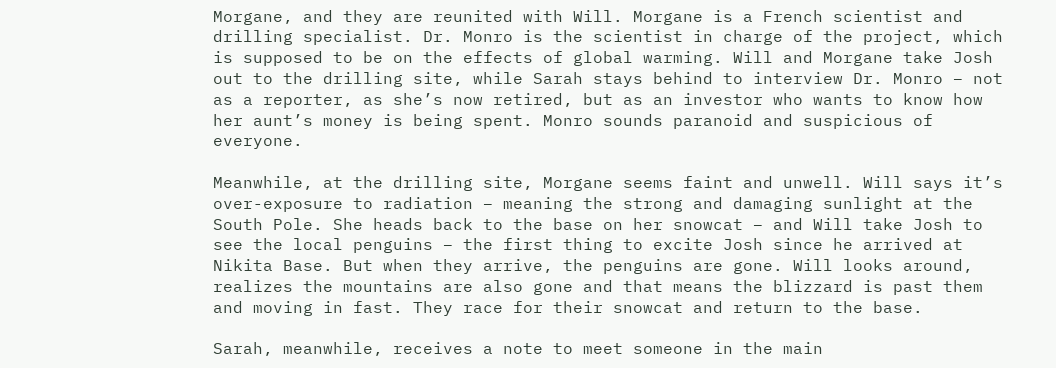Morgane, and they are reunited with Will. Morgane is a French scientist and drilling specialist. Dr. Monro is the scientist in charge of the project, which is supposed to be on the effects of global warming. Will and Morgane take Josh out to the drilling site, while Sarah stays behind to interview Dr. Monro – not as a reporter, as she’s now retired, but as an investor who wants to know how her aunt’s money is being spent. Monro sounds paranoid and suspicious of everyone.

Meanwhile, at the drilling site, Morgane seems faint and unwell. Will says it’s over-exposure to radiation – meaning the strong and damaging sunlight at the South Pole. She heads back to the base on her snowcat – and Will take Josh to see the local penguins – the first thing to excite Josh since he arrived at Nikita Base. But when they arrive, the penguins are gone. Will looks around, realizes the mountains are also gone and that means the blizzard is past them and moving in fast. They race for their snowcat and return to the base.

Sarah, meanwhile, receives a note to meet someone in the main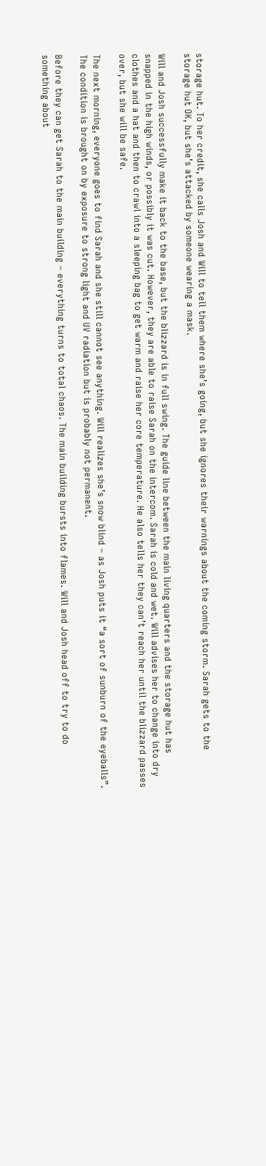storage hut. To her credit, she calls Josh and Will to tell them where she’s going, but she ignores their warnings about the coming storm. Sarah gets to the storage hut OK, but she’s attacked by someone wearing a mask.

Will and Josh successfully make it back to the base, but the blizzard is in full swing. The guide line between the main living quarters and the storage hut has snapped in the high winds, or possibly it was cut. However, they are able to raise Sarah on the intercom. Sarah is cold and wet. Will advises her to change into dry clothes and a hat and then to crawl into a sleeping bag to get warm and raise her core temperature. He also tells her they can’t reach her until the blizzard passes over, but she will be safe.

The next morning, everyone goes to find Sarah and she still cannot see anything. Will realizes she’s snow blind – as Josh puts it “a sort of sunburn of the eyeballs”. The condition is brought on by exposure to strong light and UV radiation but is probably not permanent.

Before they can get Sarah to the main building – everything turns to total chaos. The main building bursts into flames. Will and Josh head off to try to do something about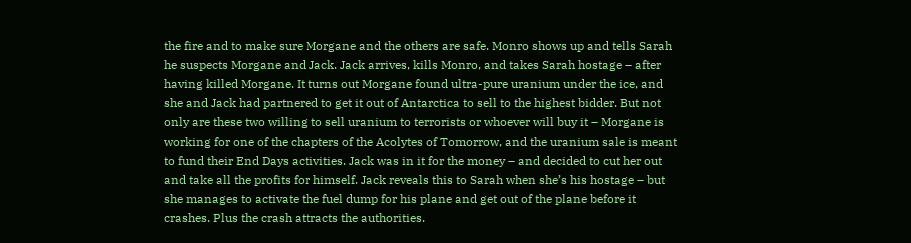the fire and to make sure Morgane and the others are safe. Monro shows up and tells Sarah he suspects Morgane and Jack. Jack arrives, kills Monro, and takes Sarah hostage – after having killed Morgane. It turns out Morgane found ultra-pure uranium under the ice, and she and Jack had partnered to get it out of Antarctica to sell to the highest bidder. But not only are these two willing to sell uranium to terrorists or whoever will buy it – Morgane is working for one of the chapters of the Acolytes of Tomorrow, and the uranium sale is meant to fund their End Days activities. Jack was in it for the money – and decided to cut her out and take all the profits for himself. Jack reveals this to Sarah when she’s his hostage – but she manages to activate the fuel dump for his plane and get out of the plane before it crashes. Plus the crash attracts the authorities.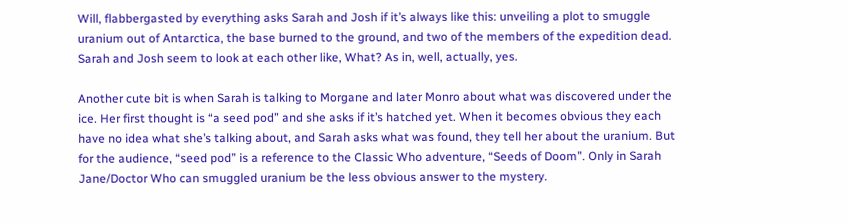Will, flabbergasted by everything asks Sarah and Josh if it’s always like this: unveiling a plot to smuggle uranium out of Antarctica, the base burned to the ground, and two of the members of the expedition dead. Sarah and Josh seem to look at each other like, What? As in, well, actually, yes.

Another cute bit is when Sarah is talking to Morgane and later Monro about what was discovered under the ice. Her first thought is “a seed pod” and she asks if it’s hatched yet. When it becomes obvious they each have no idea what she’s talking about, and Sarah asks what was found, they tell her about the uranium. But for the audience, “seed pod” is a reference to the Classic Who adventure, “Seeds of Doom”. Only in Sarah Jane/Doctor Who can smuggled uranium be the less obvious answer to the mystery.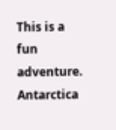This is a fun adventure. Antarctica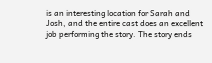is an interesting location for Sarah and Josh, and the entire cast does an excellent job performing the story. The story ends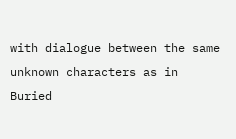with dialogue between the same unknown characters as in Buried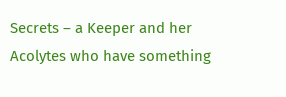Secrets – a Keeper and her Acolytes who have something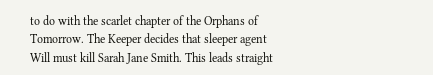to do with the scarlet chapter of the Orphans of Tomorrow. The Keeper decides that sleeper agent Will must kill Sarah Jane Smith. This leads straight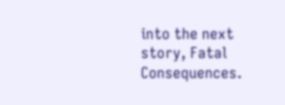into the next story, Fatal Consequences.